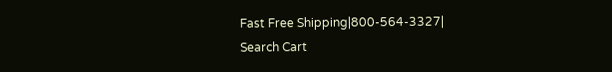Fast Free Shipping|800-564-3327|
Search Cart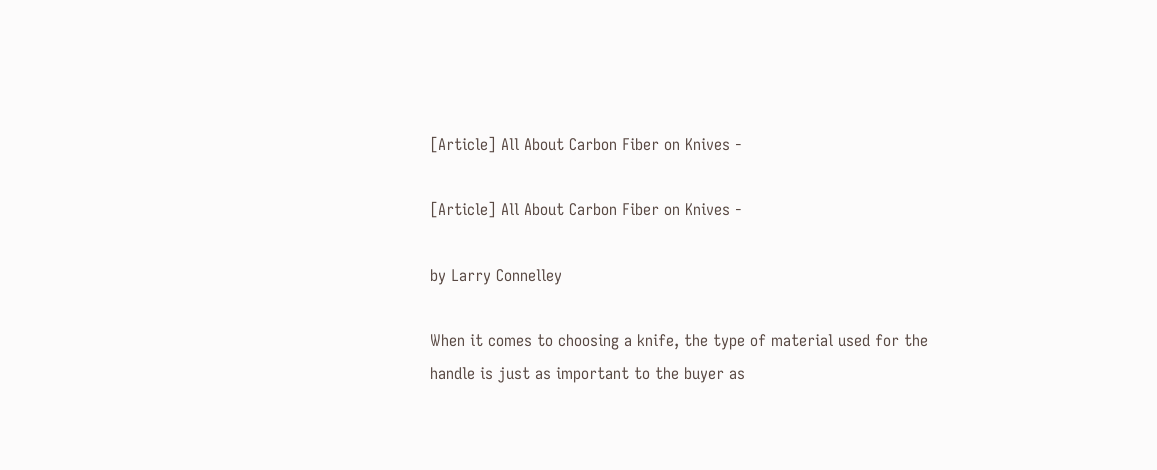[Article] All About Carbon Fiber on Knives -

[Article] All About Carbon Fiber on Knives -

by Larry Connelley

When it comes to choosing a knife, the type of material used for the handle is just as important to the buyer as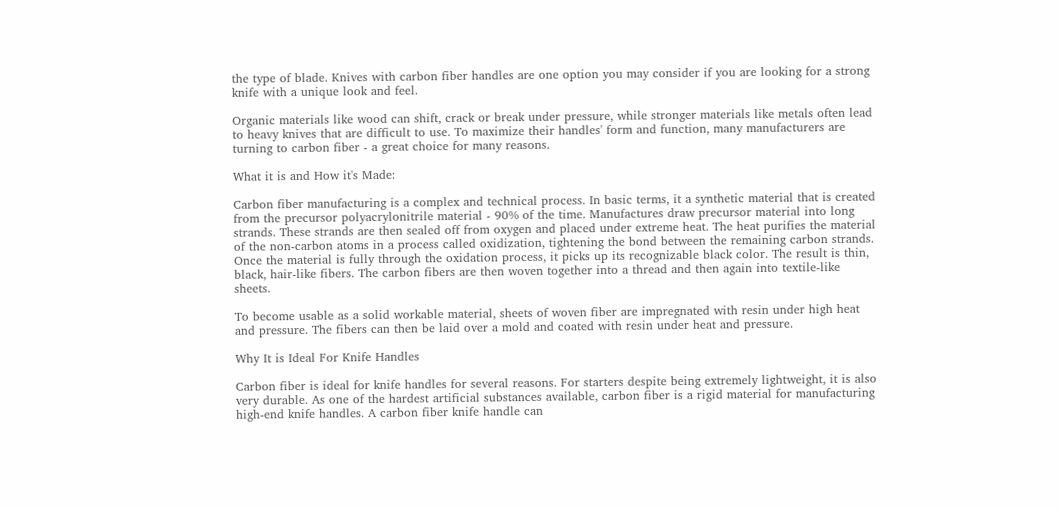the type of blade. Knives with carbon fiber handles are one option you may consider if you are looking for a strong knife with a unique look and feel.

Organic materials like wood can shift, crack or break under pressure, while stronger materials like metals often lead to heavy knives that are difficult to use. To maximize their handles' form and function, many manufacturers are turning to carbon fiber - a great choice for many reasons.

What it is and How it's Made:

Carbon fiber manufacturing is a complex and technical process. In basic terms, it a synthetic material that is created from the precursor polyacrylonitrile material - 90% of the time. Manufactures draw precursor material into long strands. These strands are then sealed off from oxygen and placed under extreme heat. The heat purifies the material of the non-carbon atoms in a process called oxidization, tightening the bond between the remaining carbon strands. Once the material is fully through the oxidation process, it picks up its recognizable black color. The result is thin, black, hair-like fibers. The carbon fibers are then woven together into a thread and then again into textile-like sheets.

To become usable as a solid workable material, sheets of woven fiber are impregnated with resin under high heat and pressure. The fibers can then be laid over a mold and coated with resin under heat and pressure.

Why It is Ideal For Knife Handles

Carbon fiber is ideal for knife handles for several reasons. For starters despite being extremely lightweight, it is also very durable. As one of the hardest artificial substances available, carbon fiber is a rigid material for manufacturing high-end knife handles. A carbon fiber knife handle can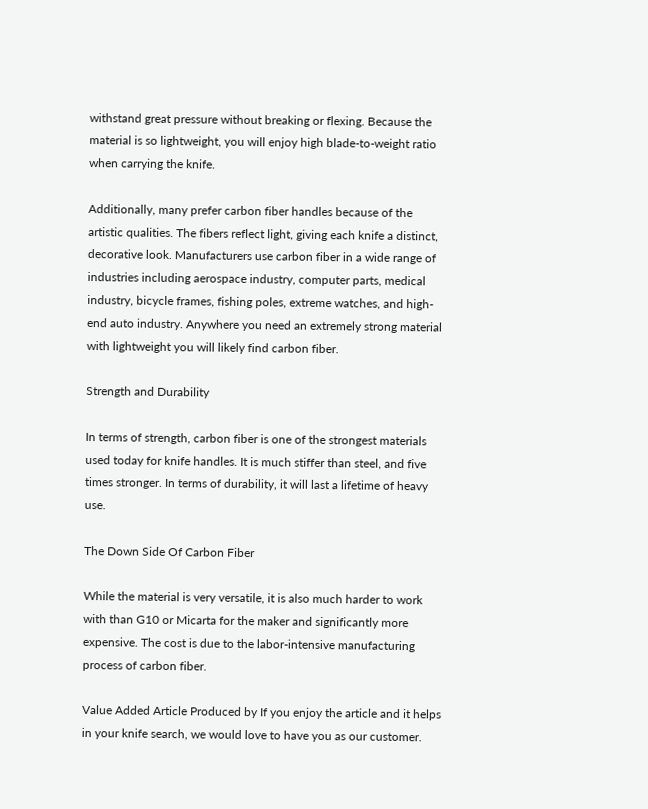withstand great pressure without breaking or flexing. Because the material is so lightweight, you will enjoy high blade-to-weight ratio when carrying the knife.

Additionally, many prefer carbon fiber handles because of the artistic qualities. The fibers reflect light, giving each knife a distinct, decorative look. Manufacturers use carbon fiber in a wide range of industries including aerospace industry, computer parts, medical industry, bicycle frames, fishing poles, extreme watches, and high-end auto industry. Anywhere you need an extremely strong material with lightweight you will likely find carbon fiber.

Strength and Durability

In terms of strength, carbon fiber is one of the strongest materials used today for knife handles. It is much stiffer than steel, and five times stronger. In terms of durability, it will last a lifetime of heavy use.

The Down Side Of Carbon Fiber

While the material is very versatile, it is also much harder to work with than G10 or Micarta for the maker and significantly more expensive. The cost is due to the labor-intensive manufacturing process of carbon fiber.

Value Added Article Produced by If you enjoy the article and it helps in your knife search, we would love to have you as our customer.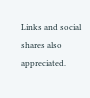Links and social shares also appreciated.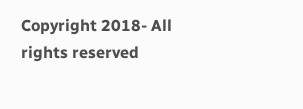Copyright 2018- All rights reserved